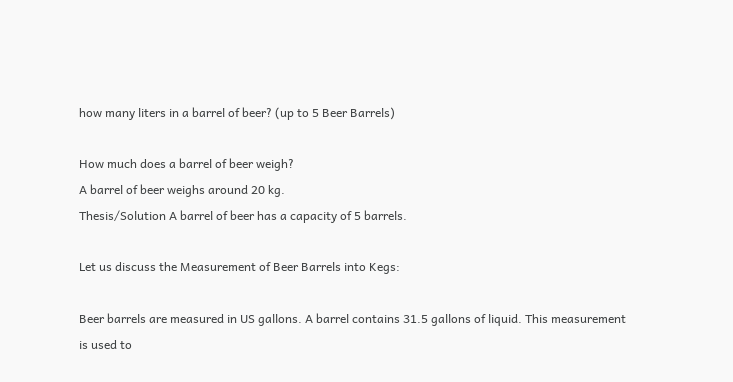how many liters in a barrel of beer? (up to 5 Beer Barrels)

How much does a barrel of beer weigh?
A barrel of beer weighs around 20 kg.
Thesis/Solution A barrel of beer has a capacity of 5 barrels.

Let us discuss the Measurement of Beer Barrels into Kegs:

Beer barrels are measured in US gallons. A barrel contains 31.5 gallons of liquid. This measurement is used to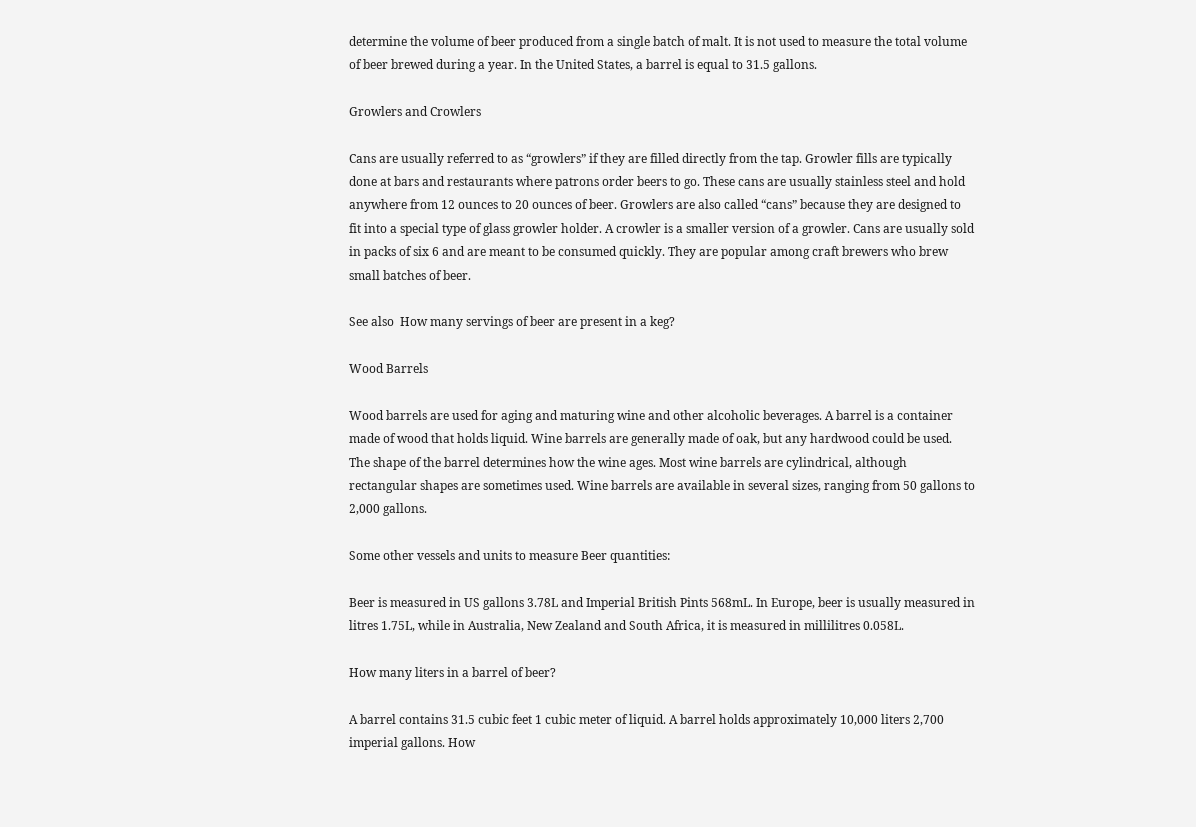determine the volume of beer produced from a single batch of malt. It is not used to measure the total volume of beer brewed during a year. In the United States, a barrel is equal to 31.5 gallons.

Growlers and Crowlers

Cans are usually referred to as “growlers” if they are filled directly from the tap. Growler fills are typically done at bars and restaurants where patrons order beers to go. These cans are usually stainless steel and hold anywhere from 12 ounces to 20 ounces of beer. Growlers are also called “cans” because they are designed to fit into a special type of glass growler holder. A crowler is a smaller version of a growler. Cans are usually sold in packs of six 6 and are meant to be consumed quickly. They are popular among craft brewers who brew small batches of beer.

See also  How many servings of beer are present in a keg?

Wood Barrels

Wood barrels are used for aging and maturing wine and other alcoholic beverages. A barrel is a container made of wood that holds liquid. Wine barrels are generally made of oak, but any hardwood could be used. The shape of the barrel determines how the wine ages. Most wine barrels are cylindrical, although rectangular shapes are sometimes used. Wine barrels are available in several sizes, ranging from 50 gallons to 2,000 gallons.

Some other vessels and units to measure Beer quantities:

Beer is measured in US gallons 3.78L and Imperial British Pints 568mL. In Europe, beer is usually measured in litres 1.75L, while in Australia, New Zealand and South Africa, it is measured in millilitres 0.058L.

How many liters in a barrel of beer?

A barrel contains 31.5 cubic feet 1 cubic meter of liquid. A barrel holds approximately 10,000 liters 2,700 imperial gallons. How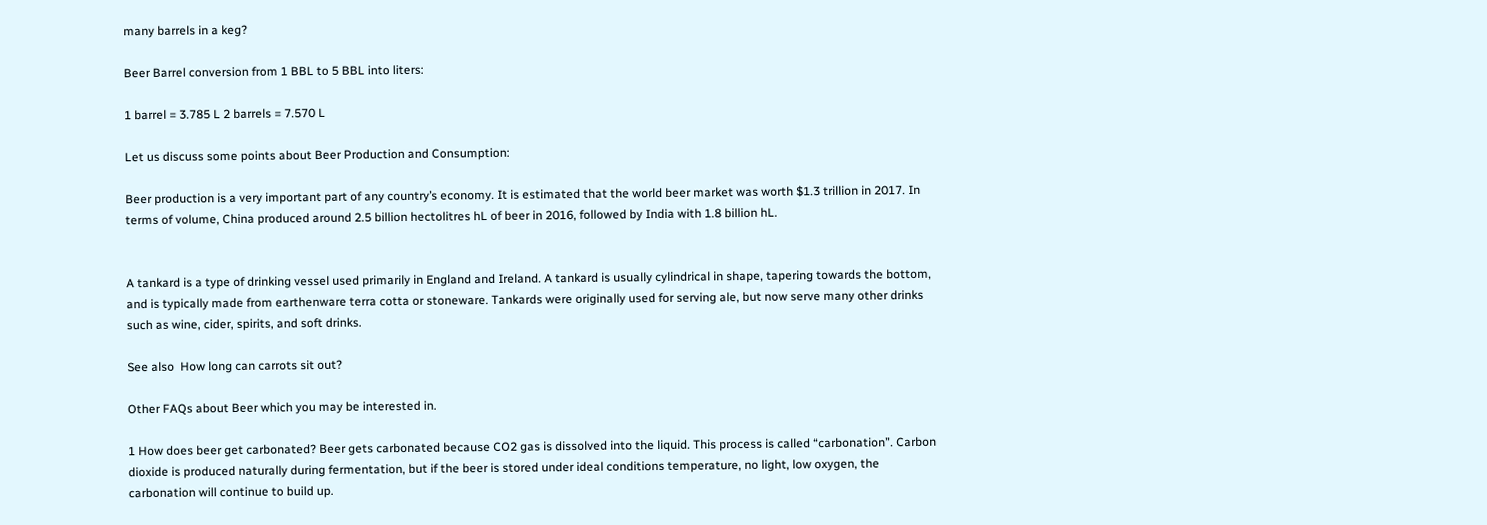many barrels in a keg?

Beer Barrel conversion from 1 BBL to 5 BBL into liters:

1 barrel = 3.785 L 2 barrels = 7.570 L

Let us discuss some points about Beer Production and Consumption:

Beer production is a very important part of any country’s economy. It is estimated that the world beer market was worth $1.3 trillion in 2017. In terms of volume, China produced around 2.5 billion hectolitres hL of beer in 2016, followed by India with 1.8 billion hL.


A tankard is a type of drinking vessel used primarily in England and Ireland. A tankard is usually cylindrical in shape, tapering towards the bottom, and is typically made from earthenware terra cotta or stoneware. Tankards were originally used for serving ale, but now serve many other drinks such as wine, cider, spirits, and soft drinks.

See also  How long can carrots sit out?

Other FAQs about Beer which you may be interested in.

1 How does beer get carbonated? Beer gets carbonated because CO2 gas is dissolved into the liquid. This process is called “carbonation”. Carbon dioxide is produced naturally during fermentation, but if the beer is stored under ideal conditions temperature, no light, low oxygen, the carbonation will continue to build up.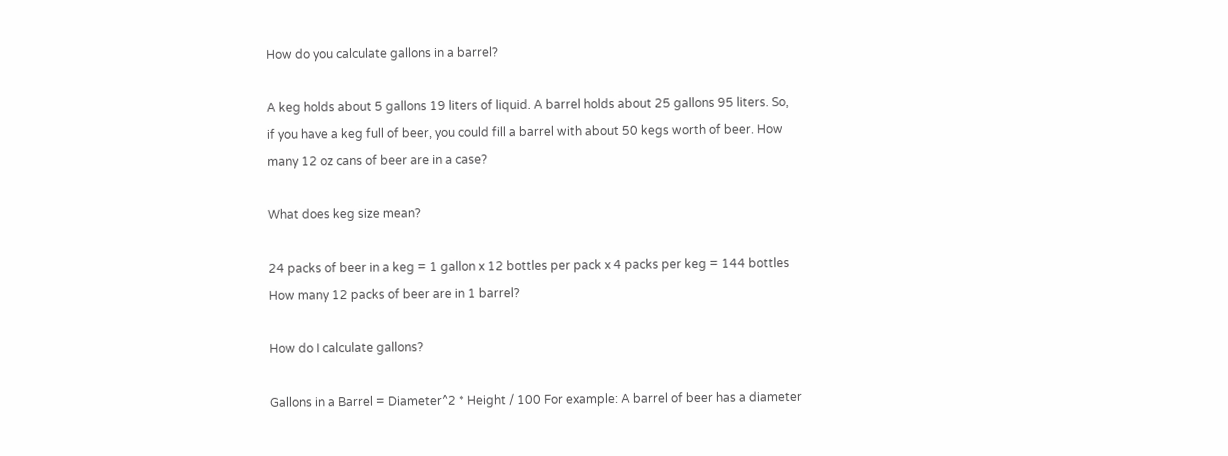How do you calculate gallons in a barrel?

A keg holds about 5 gallons 19 liters of liquid. A barrel holds about 25 gallons 95 liters. So, if you have a keg full of beer, you could fill a barrel with about 50 kegs worth of beer. How many 12 oz cans of beer are in a case?

What does keg size mean?

24 packs of beer in a keg = 1 gallon x 12 bottles per pack x 4 packs per keg = 144 bottles How many 12 packs of beer are in 1 barrel?

How do I calculate gallons?

Gallons in a Barrel = Diameter^2 * Height / 100 For example: A barrel of beer has a diameter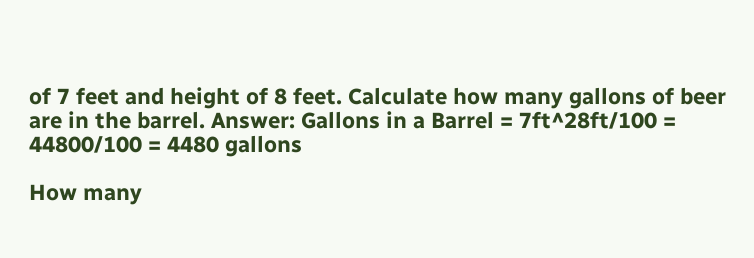of 7 feet and height of 8 feet. Calculate how many gallons of beer are in the barrel. Answer: Gallons in a Barrel = 7ft^28ft/100 = 44800/100 = 4480 gallons

How many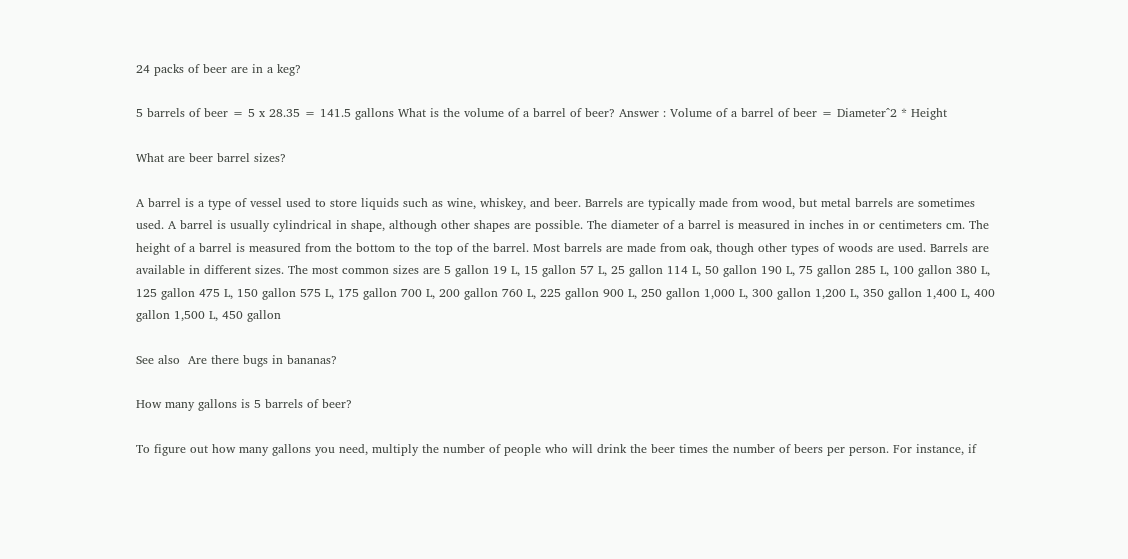24 packs of beer are in a keg?

5 barrels of beer = 5 x 28.35 = 141.5 gallons What is the volume of a barrel of beer? Answer : Volume of a barrel of beer = Diameter^2 * Height

What are beer barrel sizes?

A barrel is a type of vessel used to store liquids such as wine, whiskey, and beer. Barrels are typically made from wood, but metal barrels are sometimes used. A barrel is usually cylindrical in shape, although other shapes are possible. The diameter of a barrel is measured in inches in or centimeters cm. The height of a barrel is measured from the bottom to the top of the barrel. Most barrels are made from oak, though other types of woods are used. Barrels are available in different sizes. The most common sizes are 5 gallon 19 L, 15 gallon 57 L, 25 gallon 114 L, 50 gallon 190 L, 75 gallon 285 L, 100 gallon 380 L, 125 gallon 475 L, 150 gallon 575 L, 175 gallon 700 L, 200 gallon 760 L, 225 gallon 900 L, 250 gallon 1,000 L, 300 gallon 1,200 L, 350 gallon 1,400 L, 400 gallon 1,500 L, 450 gallon

See also  Are there bugs in bananas?

How many gallons is 5 barrels of beer?

To figure out how many gallons you need, multiply the number of people who will drink the beer times the number of beers per person. For instance, if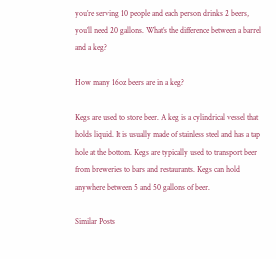you’re serving 10 people and each person drinks 2 beers, you’ll need 20 gallons. What’s the difference between a barrel and a keg?

How many 16oz beers are in a keg?

Kegs are used to store beer. A keg is a cylindrical vessel that holds liquid. It is usually made of stainless steel and has a tap hole at the bottom. Kegs are typically used to transport beer from breweries to bars and restaurants. Kegs can hold anywhere between 5 and 50 gallons of beer.

Similar Posts